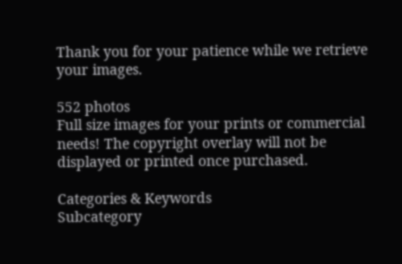Thank you for your patience while we retrieve your images.

552 photos
Full size images for your prints or commercial needs! The copyright overlay will not be displayed or printed once purchased.

Categories & Keywords
Subcategory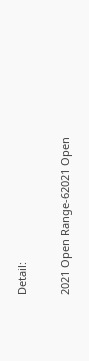Detail:

2021 Open Range-62021 Open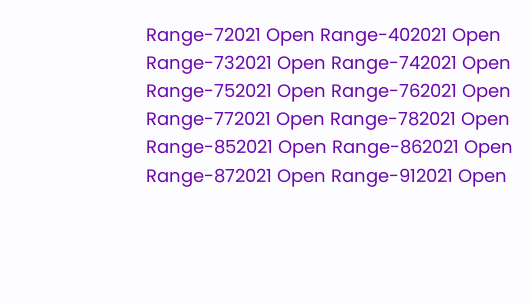Range-72021 Open Range-402021 Open Range-732021 Open Range-742021 Open Range-752021 Open Range-762021 Open Range-772021 Open Range-782021 Open Range-852021 Open Range-862021 Open Range-872021 Open Range-912021 Open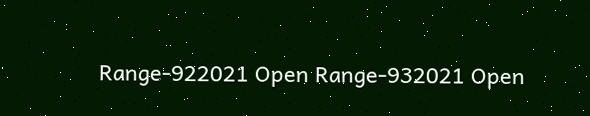Range-922021 Open Range-932021 Open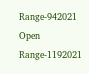Range-942021 Open Range-1192021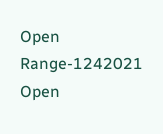Open Range-1242021 Open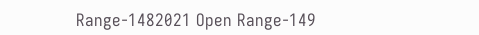Range-1482021 Open Range-149